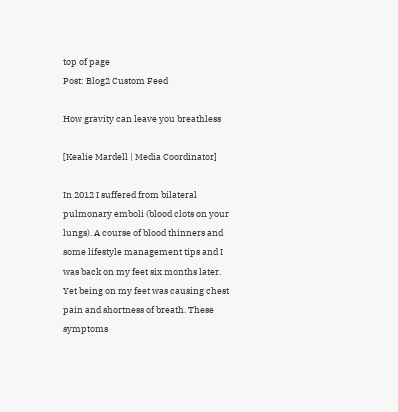top of page
Post: Blog2 Custom Feed

How gravity can leave you breathless

[Kealie Mardell | Media Coordinator]

In 2012 I suffered from bilateral pulmonary emboli (blood clots on your lungs). A course of blood thinners and some lifestyle management tips and I was back on my feet six months later. Yet being on my feet was causing chest pain and shortness of breath. These symptoms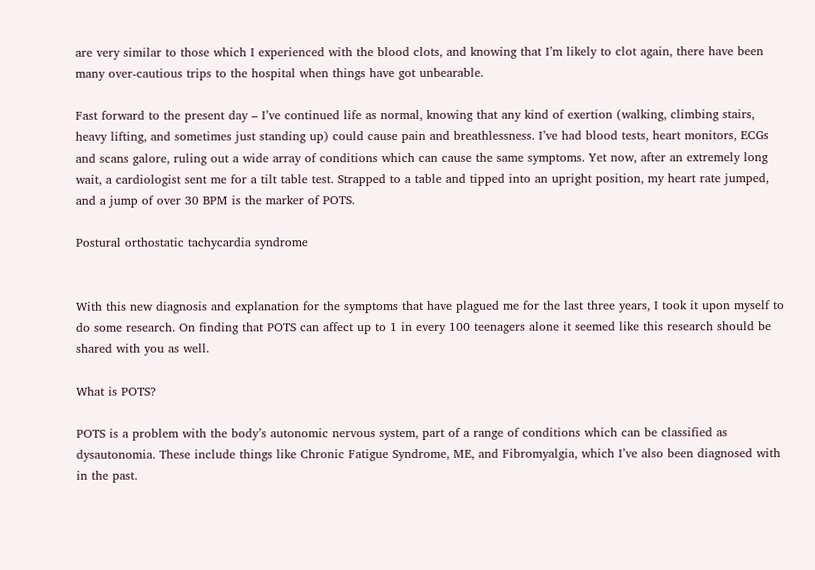are very similar to those which I experienced with the blood clots, and knowing that I’m likely to clot again, there have been many over-cautious trips to the hospital when things have got unbearable.

Fast forward to the present day – I’ve continued life as normal, knowing that any kind of exertion (walking, climbing stairs, heavy lifting, and sometimes just standing up) could cause pain and breathlessness. I’ve had blood tests, heart monitors, ECGs and scans galore, ruling out a wide array of conditions which can cause the same symptoms. Yet now, after an extremely long wait, a cardiologist sent me for a tilt table test. Strapped to a table and tipped into an upright position, my heart rate jumped, and a jump of over 30 BPM is the marker of POTS.

Postural orthostatic tachycardia syndrome


With this new diagnosis and explanation for the symptoms that have plagued me for the last three years, I took it upon myself to do some research. On finding that POTS can affect up to 1 in every 100 teenagers alone it seemed like this research should be shared with you as well.

What is POTS?

POTS is a problem with the body’s autonomic nervous system, part of a range of conditions which can be classified as dysautonomia. These include things like Chronic Fatigue Syndrome, ME, and Fibromyalgia, which I’ve also been diagnosed with in the past.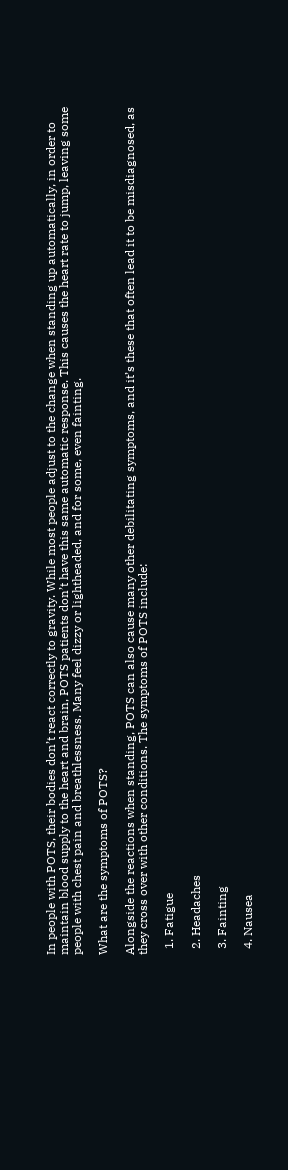In people with POTS, their bodies don’t react correctly to gravity. While most people adjust to the change when standing up automatically, in order to maintain blood supply to the heart and brain, POTS patients don’t have this same automatic response. This causes the heart rate to jump, leaving some people with chest pain and breathlessness. Many feel dizzy or lightheaded, and for some, even fainting.

What are the symptoms of POTS?

Alongside the reactions when standing, POTS can also cause many other debilitating symptoms, and it’s these that often lead it to be misdiagnosed, as they cross over with other conditions. The symptoms of POTS include:

  1. Fatigue

  2. Headaches

  3. Fainting

  4. Nausea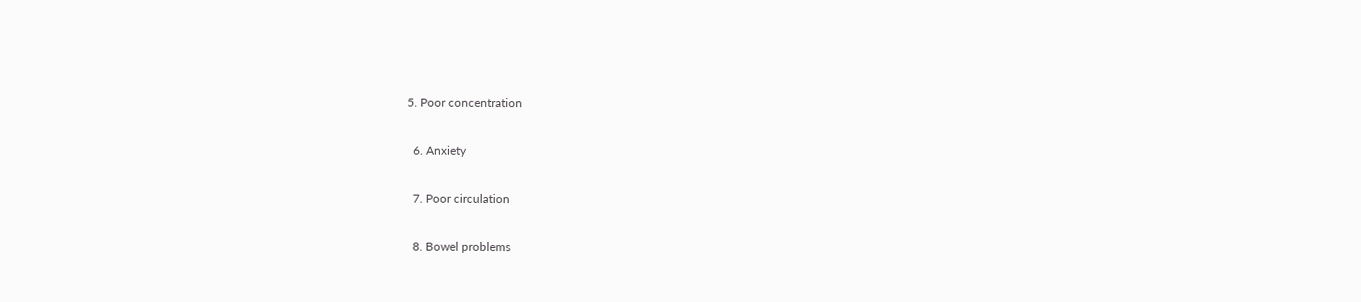5. Poor concentration

  6. Anxiety

  7. Poor circulation

  8. Bowel problems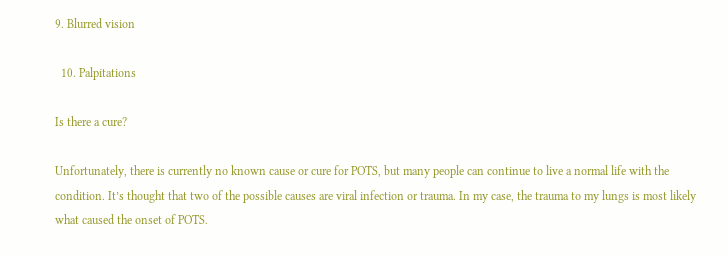9. Blurred vision

  10. Palpitations

Is there a cure?

Unfortunately, there is currently no known cause or cure for POTS, but many people can continue to live a normal life with the condition. It’s thought that two of the possible causes are viral infection or trauma. In my case, the trauma to my lungs is most likely what caused the onset of POTS.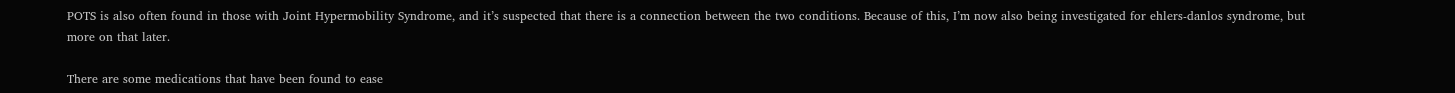POTS is also often found in those with Joint Hypermobility Syndrome, and it’s suspected that there is a connection between the two conditions. Because of this, I’m now also being investigated for ehlers-danlos syndrome, but more on that later.

There are some medications that have been found to ease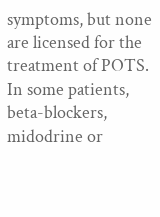symptoms, but none are licensed for the treatment of POTS. In some patients, beta-blockers, midodrine or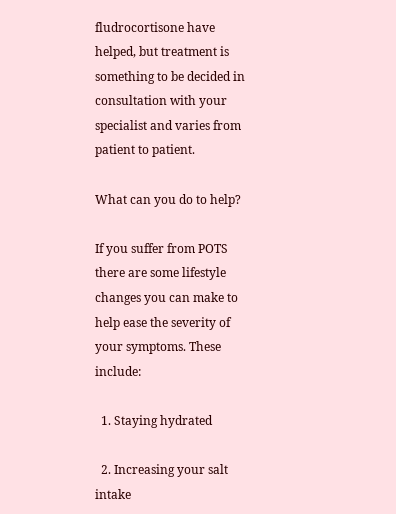fludrocortisone have helped, but treatment is something to be decided in consultation with your specialist and varies from patient to patient.

What can you do to help?

If you suffer from POTS there are some lifestyle changes you can make to help ease the severity of your symptoms. These include:

  1. Staying hydrated

  2. Increasing your salt intake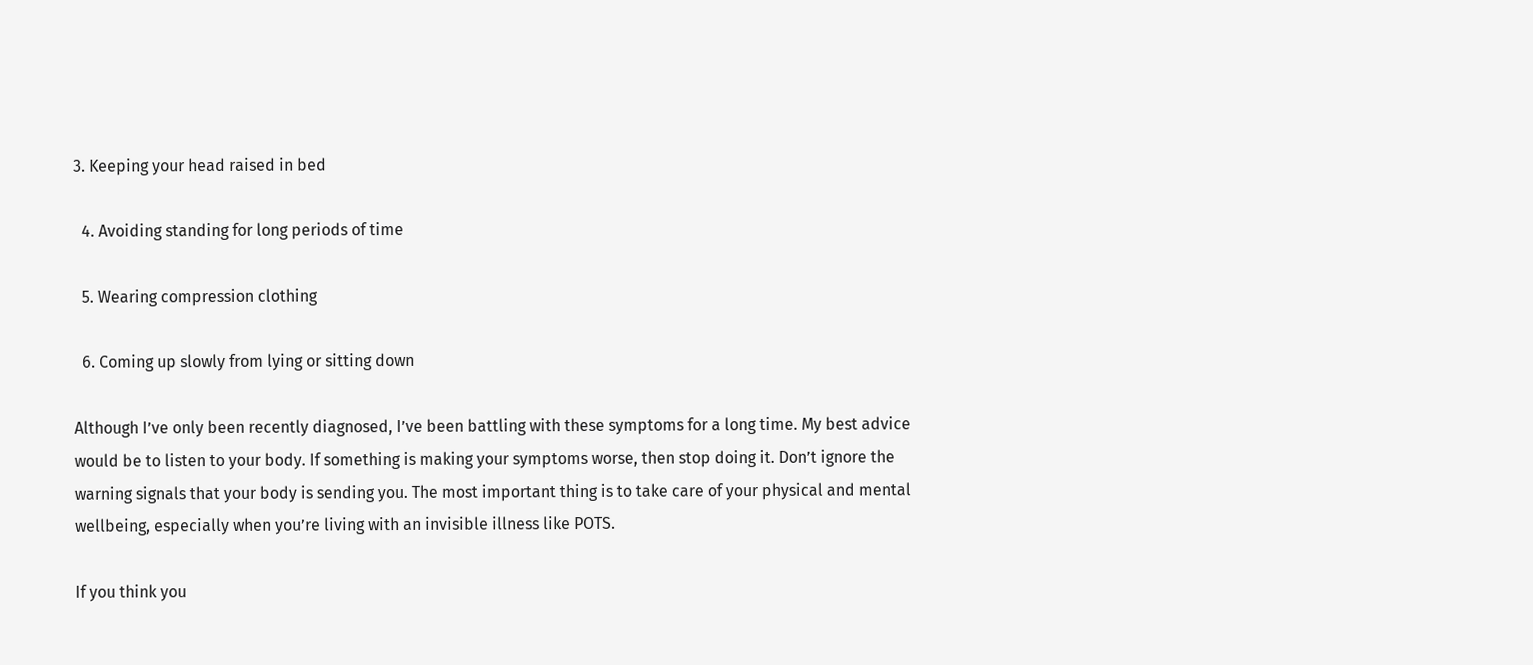3. Keeping your head raised in bed

  4. Avoiding standing for long periods of time

  5. Wearing compression clothing

  6. Coming up slowly from lying or sitting down

Although I’ve only been recently diagnosed, I’ve been battling with these symptoms for a long time. My best advice would be to listen to your body. If something is making your symptoms worse, then stop doing it. Don’t ignore the warning signals that your body is sending you. The most important thing is to take care of your physical and mental wellbeing, especially when you’re living with an invisible illness like POTS.

If you think you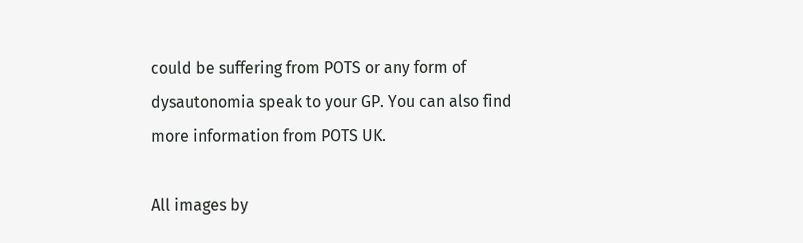could be suffering from POTS or any form of dysautonomia speak to your GP. You can also find more information from POTS UK.

All images by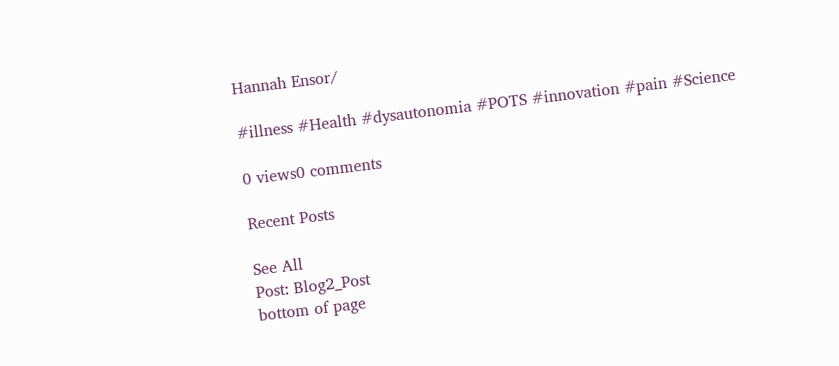Hannah Ensor/

#illness #Health #dysautonomia #POTS #innovation #pain #Science

0 views0 comments

Recent Posts

See All
Post: Blog2_Post
bottom of page